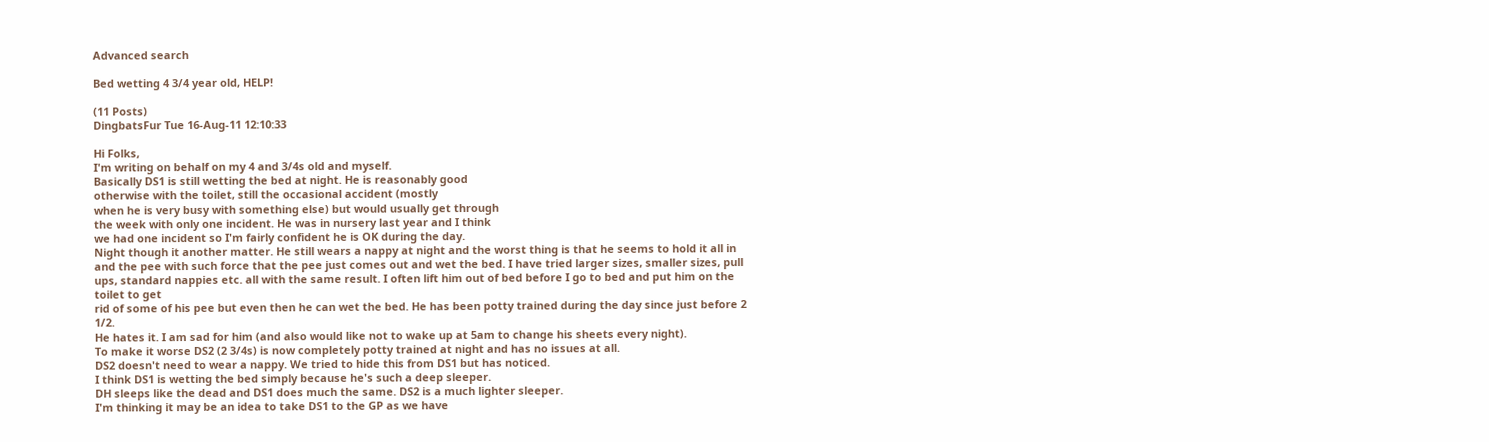Advanced search

Bed wetting 4 3/4 year old, HELP!

(11 Posts)
DingbatsFur Tue 16-Aug-11 12:10:33

Hi Folks,
I'm writing on behalf on my 4 and 3/4s old and myself.
Basically DS1 is still wetting the bed at night. He is reasonably good
otherwise with the toilet, still the occasional accident (mostly
when he is very busy with something else) but would usually get through
the week with only one incident. He was in nursery last year and I think
we had one incident so I'm fairly confident he is OK during the day.
Night though it another matter. He still wears a nappy at night and the worst thing is that he seems to hold it all in and the pee with such force that the pee just comes out and wet the bed. I have tried larger sizes, smaller sizes, pull ups, standard nappies etc. all with the same result. I often lift him out of bed before I go to bed and put him on the toilet to get
rid of some of his pee but even then he can wet the bed. He has been potty trained during the day since just before 2 1/2.
He hates it. I am sad for him (and also would like not to wake up at 5am to change his sheets every night).
To make it worse DS2 (2 3/4s) is now completely potty trained at night and has no issues at all.
DS2 doesn't need to wear a nappy. We tried to hide this from DS1 but has noticed.
I think DS1 is wetting the bed simply because he's such a deep sleeper.
DH sleeps like the dead and DS1 does much the same. DS2 is a much lighter sleeper.
I'm thinking it may be an idea to take DS1 to the GP as we have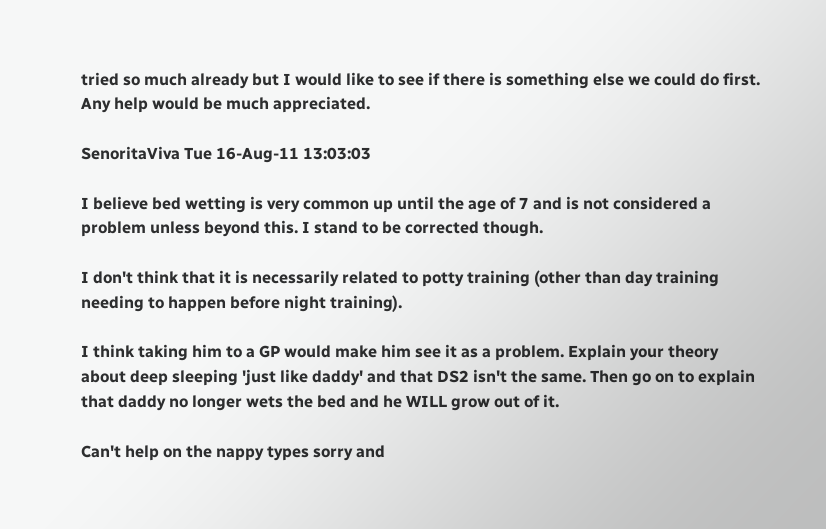tried so much already but I would like to see if there is something else we could do first.
Any help would be much appreciated.

SenoritaViva Tue 16-Aug-11 13:03:03

I believe bed wetting is very common up until the age of 7 and is not considered a problem unless beyond this. I stand to be corrected though.

I don't think that it is necessarily related to potty training (other than day training needing to happen before night training).

I think taking him to a GP would make him see it as a problem. Explain your theory about deep sleeping 'just like daddy' and that DS2 isn't the same. Then go on to explain that daddy no longer wets the bed and he WILL grow out of it.

Can't help on the nappy types sorry and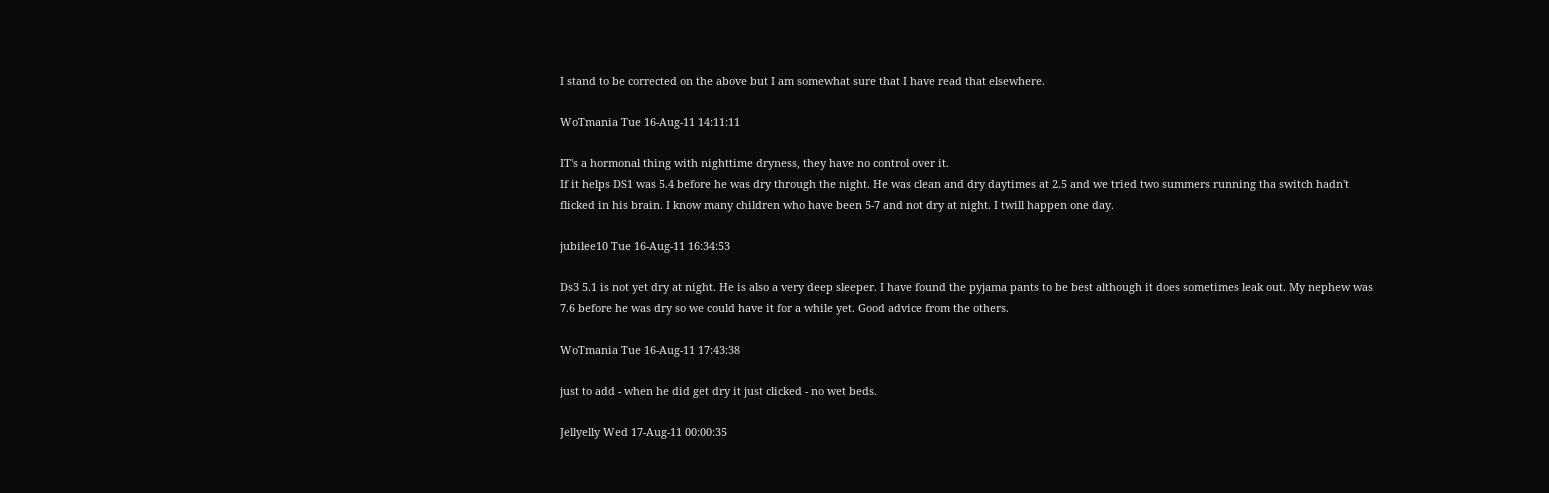I stand to be corrected on the above but I am somewhat sure that I have read that elsewhere.

WoTmania Tue 16-Aug-11 14:11:11

IT's a hormonal thing with nighttime dryness, they have no control over it.
If it helps DS1 was 5.4 before he was dry through the night. He was clean and dry daytimes at 2.5 and we tried two summers running tha switch hadn't flicked in his brain. I know many children who have been 5-7 and not dry at night. I twill happen one day.

jubilee10 Tue 16-Aug-11 16:34:53

Ds3 5.1 is not yet dry at night. He is also a very deep sleeper. I have found the pyjama pants to be best although it does sometimes leak out. My nephew was 7.6 before he was dry so we could have it for a while yet. Good advice from the others.

WoTmania Tue 16-Aug-11 17:43:38

just to add - when he did get dry it just clicked - no wet beds.

Jellyelly Wed 17-Aug-11 00:00:35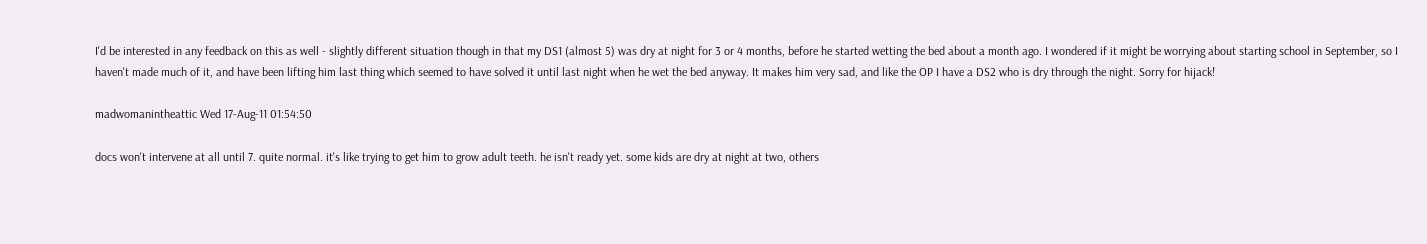I'd be interested in any feedback on this as well - slightly different situation though in that my DS1 (almost 5) was dry at night for 3 or 4 months, before he started wetting the bed about a month ago. I wondered if it might be worrying about starting school in September, so I haven't made much of it, and have been lifting him last thing which seemed to have solved it until last night when he wet the bed anyway. It makes him very sad, and like the OP I have a DS2 who is dry through the night. Sorry for hijack!

madwomanintheattic Wed 17-Aug-11 01:54:50

docs won't intervene at all until 7. quite normal. it's like trying to get him to grow adult teeth. he isn't ready yet. some kids are dry at night at two, others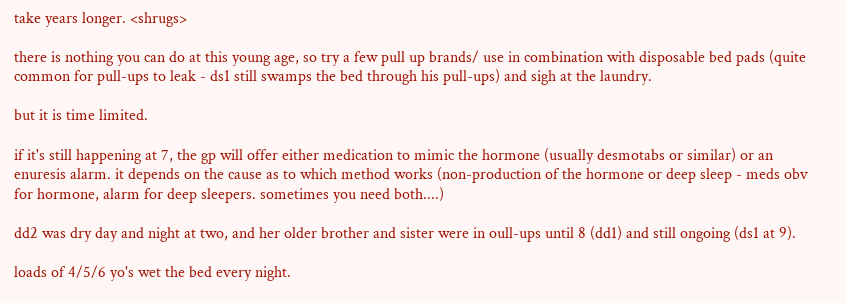take years longer. <shrugs>

there is nothing you can do at this young age, so try a few pull up brands/ use in combination with disposable bed pads (quite common for pull-ups to leak - ds1 still swamps the bed through his pull-ups) and sigh at the laundry.

but it is time limited.

if it's still happening at 7, the gp will offer either medication to mimic the hormone (usually desmotabs or similar) or an enuresis alarm. it depends on the cause as to which method works (non-production of the hormone or deep sleep - meds obv for hormone, alarm for deep sleepers. sometimes you need both....)

dd2 was dry day and night at two, and her older brother and sister were in oull-ups until 8 (dd1) and still ongoing (ds1 at 9).

loads of 4/5/6 yo's wet the bed every night.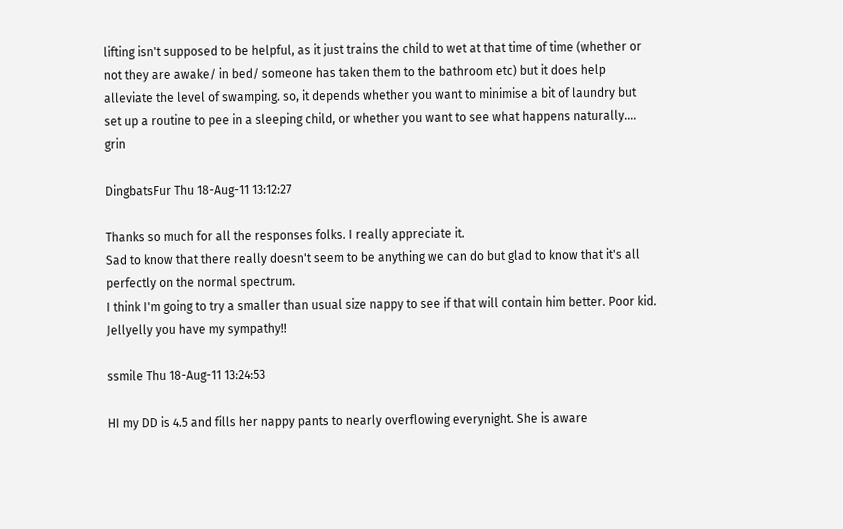lifting isn't supposed to be helpful, as it just trains the child to wet at that time of time (whether or not they are awake/ in bed/ someone has taken them to the bathroom etc) but it does help alleviate the level of swamping. so, it depends whether you want to minimise a bit of laundry but set up a routine to pee in a sleeping child, or whether you want to see what happens naturally.... grin

DingbatsFur Thu 18-Aug-11 13:12:27

Thanks so much for all the responses folks. I really appreciate it.
Sad to know that there really doesn't seem to be anything we can do but glad to know that it's all perfectly on the normal spectrum.
I think I'm going to try a smaller than usual size nappy to see if that will contain him better. Poor kid.
Jellyelly you have my sympathy!!

ssmile Thu 18-Aug-11 13:24:53

HI my DD is 4.5 and fills her nappy pants to nearly overflowing everynight. She is aware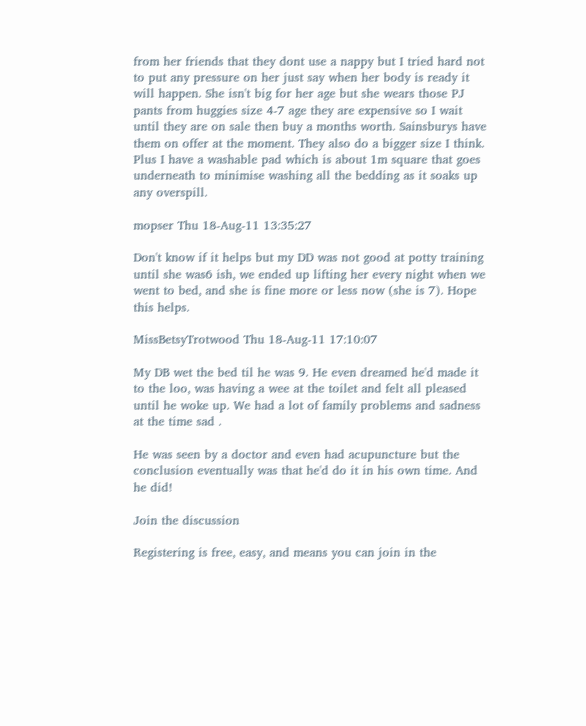from her friends that they dont use a nappy but I tried hard not to put any pressure on her just say when her body is ready it will happen. She isn't big for her age but she wears those PJ pants from huggies size 4-7 age they are expensive so I wait until they are on sale then buy a months worth. Sainsburys have them on offer at the moment. They also do a bigger size I think. Plus I have a washable pad which is about 1m square that goes underneath to minimise washing all the bedding as it soaks up any overspill.

mopser Thu 18-Aug-11 13:35:27

Don't know if it helps but my DD was not good at potty training until she was6 ish, we ended up lifting her every night when we went to bed, and she is fine more or less now (she is 7). Hope this helps.

MissBetsyTrotwood Thu 18-Aug-11 17:10:07

My DB wet the bed til he was 9. He even dreamed he'd made it to the loo, was having a wee at the toilet and felt all pleased until he woke up. We had a lot of family problems and sadness at the time sad .

He was seen by a doctor and even had acupuncture but the conclusion eventually was that he'd do it in his own time. And he did!

Join the discussion

Registering is free, easy, and means you can join in the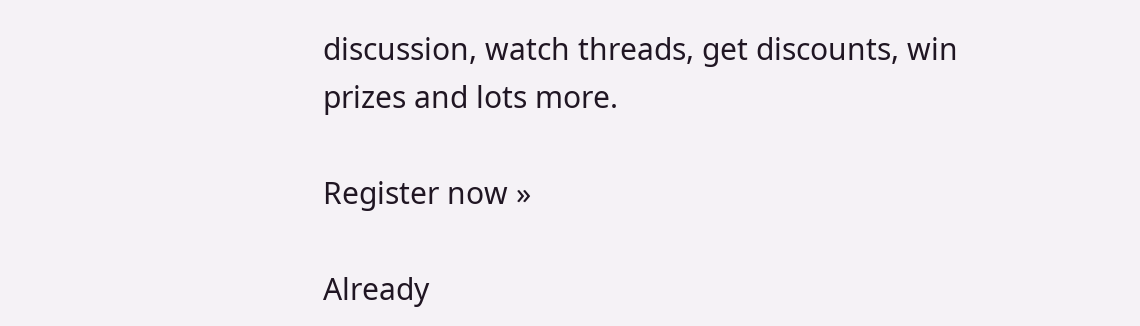discussion, watch threads, get discounts, win prizes and lots more.

Register now »

Already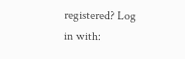registered? Log in with: